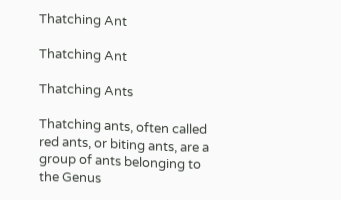Thatching Ant

Thatching Ant

Thatching Ants

Thatching ants, often called red ants, or biting ants, are a group of ants belonging to the Genus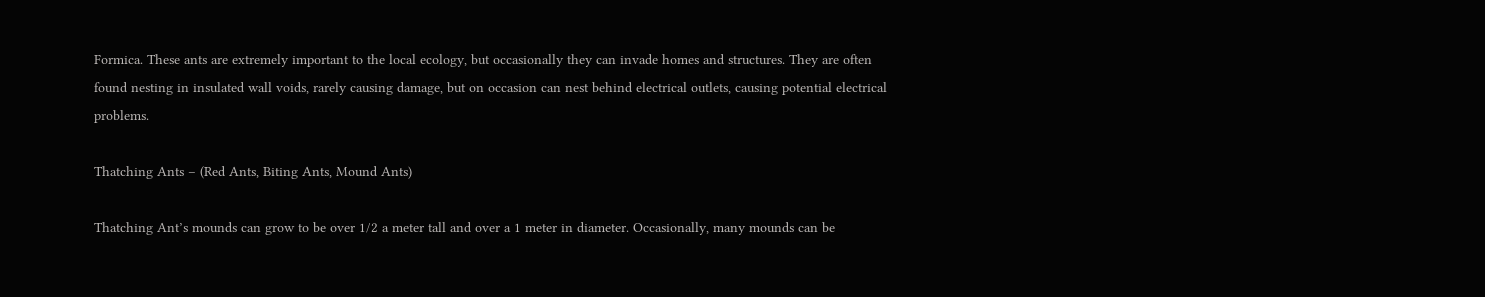Formica. These ants are extremely important to the local ecology, but occasionally they can invade homes and structures. They are often found nesting in insulated wall voids, rarely causing damage, but on occasion can nest behind electrical outlets, causing potential electrical problems.

Thatching Ants – (Red Ants, Biting Ants, Mound Ants)

Thatching Ant’s mounds can grow to be over 1/2 a meter tall and over a 1 meter in diameter. Occasionally, many mounds can be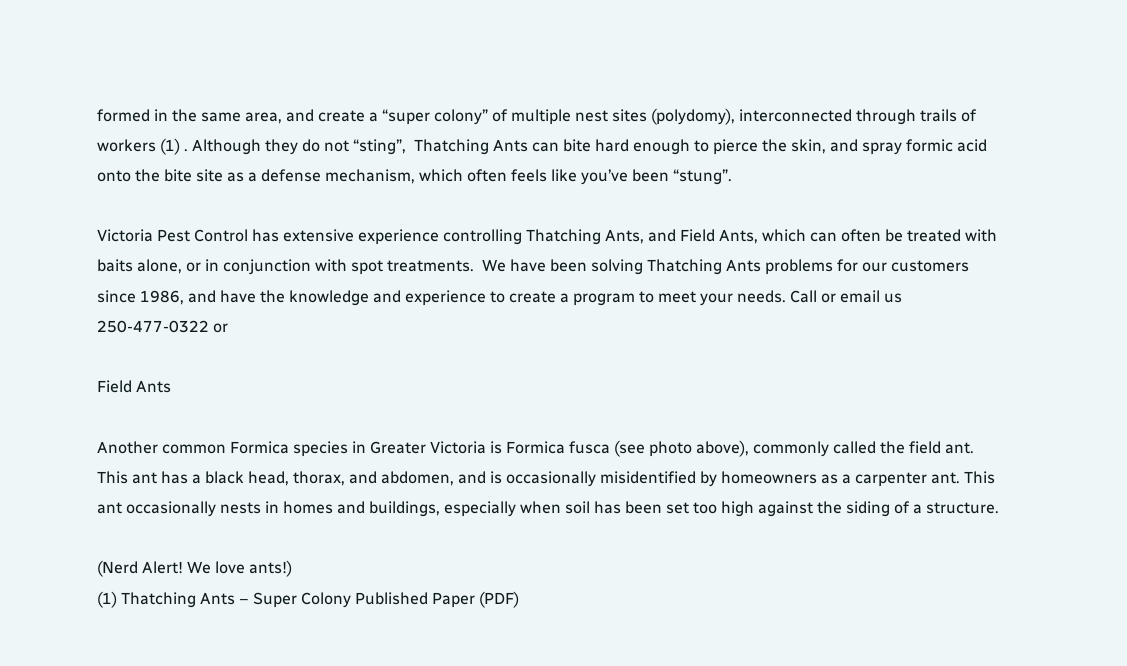formed in the same area, and create a “super colony” of multiple nest sites (polydomy), interconnected through trails of workers (1) . Although they do not “sting”,  Thatching Ants can bite hard enough to pierce the skin, and spray formic acid onto the bite site as a defense mechanism, which often feels like you’ve been “stung”.

Victoria Pest Control has extensive experience controlling Thatching Ants, and Field Ants, which can often be treated with baits alone, or in conjunction with spot treatments.  We have been solving Thatching Ants problems for our customers since 1986, and have the knowledge and experience to create a program to meet your needs. Call or email us 250-477-0322 or

Field Ants

Another common Formica species in Greater Victoria is Formica fusca (see photo above), commonly called the field ant. This ant has a black head, thorax, and abdomen, and is occasionally misidentified by homeowners as a carpenter ant. This ant occasionally nests in homes and buildings, especially when soil has been set too high against the siding of a structure.

(Nerd Alert! We love ants!)
(1) Thatching Ants – Super Colony Published Paper (PDF)